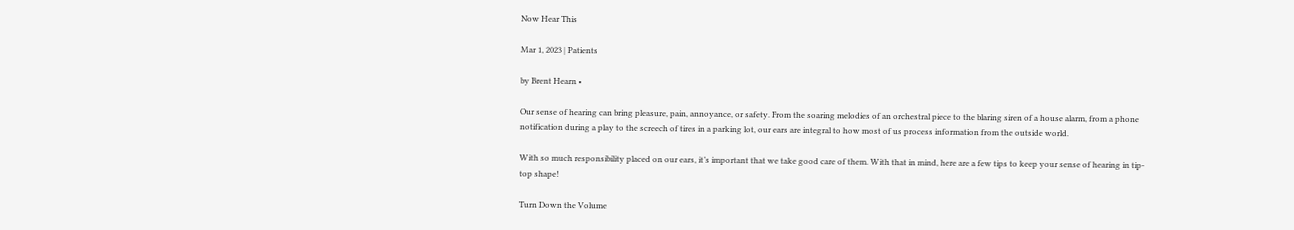Now Hear This

Mar 1, 2023 | Patients

by Brent Hearn •

Our sense of hearing can bring pleasure, pain, annoyance, or safety. From the soaring melodies of an orchestral piece to the blaring siren of a house alarm, from a phone notification during a play to the screech of tires in a parking lot, our ears are integral to how most of us process information from the outside world.

With so much responsibility placed on our ears, it’s important that we take good care of them. With that in mind, here are a few tips to keep your sense of hearing in tip-top shape!

Turn Down the Volume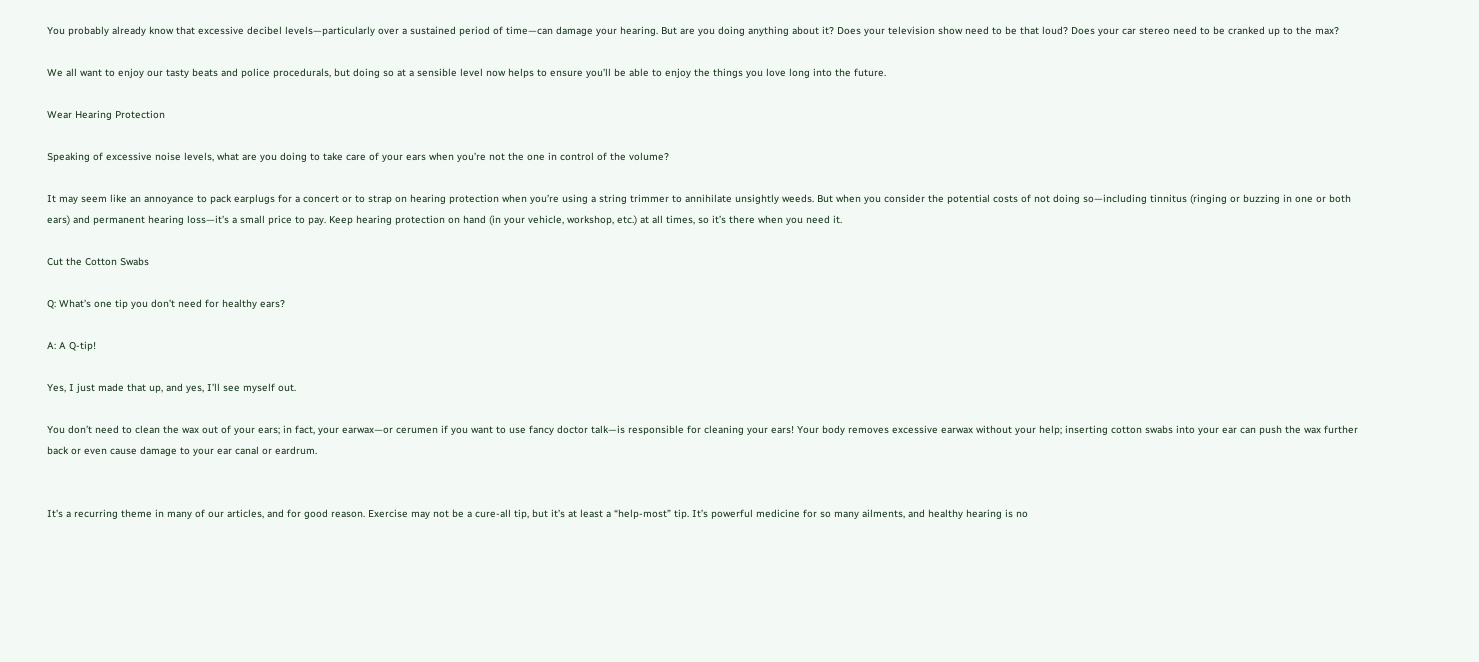You probably already know that excessive decibel levels—particularly over a sustained period of time—can damage your hearing. But are you doing anything about it? Does your television show need to be that loud? Does your car stereo need to be cranked up to the max?

We all want to enjoy our tasty beats and police procedurals, but doing so at a sensible level now helps to ensure you’ll be able to enjoy the things you love long into the future.

Wear Hearing Protection

Speaking of excessive noise levels, what are you doing to take care of your ears when you’re not the one in control of the volume?

It may seem like an annoyance to pack earplugs for a concert or to strap on hearing protection when you’re using a string trimmer to annihilate unsightly weeds. But when you consider the potential costs of not doing so—including tinnitus (ringing or buzzing in one or both ears) and permanent hearing loss—it’s a small price to pay. Keep hearing protection on hand (in your vehicle, workshop, etc.) at all times, so it’s there when you need it.

Cut the Cotton Swabs

Q: What’s one tip you don’t need for healthy ears?

A: A Q-tip!

Yes, I just made that up, and yes, I’ll see myself out.

You don’t need to clean the wax out of your ears; in fact, your earwax—or cerumen if you want to use fancy doctor talk—is responsible for cleaning your ears! Your body removes excessive earwax without your help; inserting cotton swabs into your ear can push the wax further back or even cause damage to your ear canal or eardrum.


It’s a recurring theme in many of our articles, and for good reason. Exercise may not be a cure-all tip, but it’s at least a “help-most” tip. It’s powerful medicine for so many ailments, and healthy hearing is no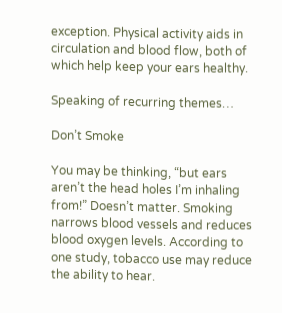exception. Physical activity aids in circulation and blood flow, both of which help keep your ears healthy.

Speaking of recurring themes…

Don’t Smoke

You may be thinking, “but ears aren’t the head holes I’m inhaling from!” Doesn’t matter. Smoking narrows blood vessels and reduces blood oxygen levels. According to one study, tobacco use may reduce the ability to hear.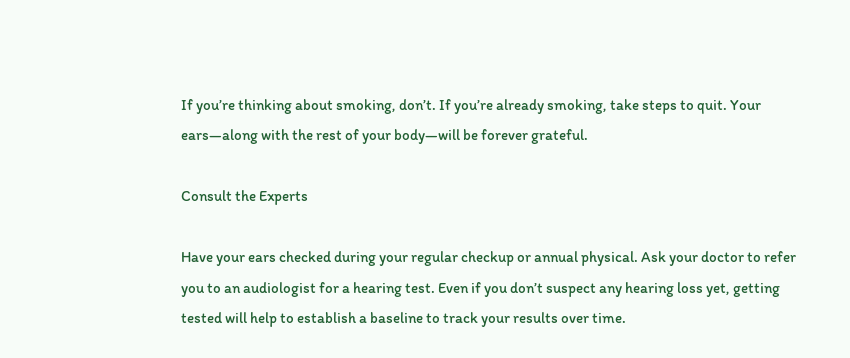If you’re thinking about smoking, don’t. If you’re already smoking, take steps to quit. Your ears—along with the rest of your body—will be forever grateful.

Consult the Experts

Have your ears checked during your regular checkup or annual physical. Ask your doctor to refer you to an audiologist for a hearing test. Even if you don’t suspect any hearing loss yet, getting tested will help to establish a baseline to track your results over time.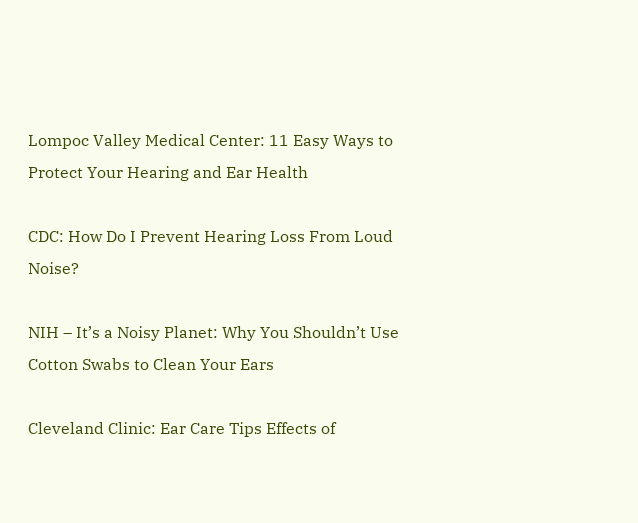Lompoc Valley Medical Center: 11 Easy Ways to Protect Your Hearing and Ear Health

CDC: How Do I Prevent Hearing Loss From Loud Noise?

NIH – It’s a Noisy Planet: Why You Shouldn’t Use Cotton Swabs to Clean Your Ears

Cleveland Clinic: Ear Care Tips Effects of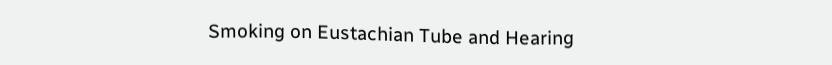Smoking on Eustachian Tube and Hearing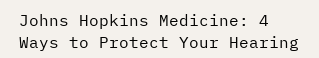Johns Hopkins Medicine: 4 Ways to Protect Your Hearing